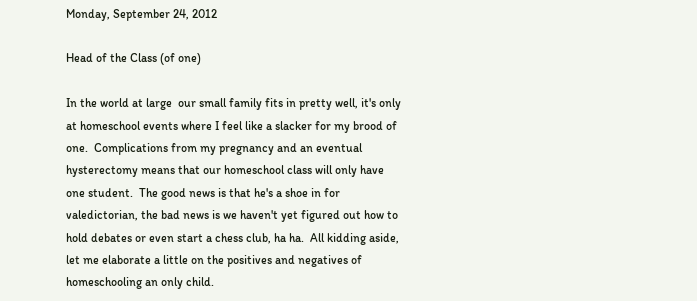Monday, September 24, 2012

Head of the Class (of one)

In the world at large  our small family fits in pretty well, it's only at homeschool events where I feel like a slacker for my brood of one.  Complications from my pregnancy and an eventual hysterectomy means that our homeschool class will only have one student.  The good news is that he's a shoe in for valedictorian, the bad news is we haven't yet figured out how to hold debates or even start a chess club, ha ha.  All kidding aside, let me elaborate a little on the positives and negatives of homeschooling an only child.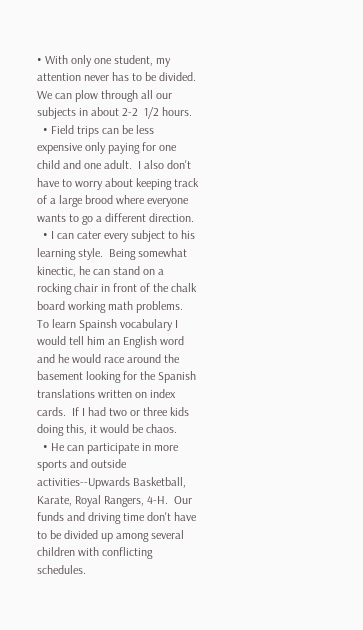• With only one student, my attention never has to be divided.  We can plow through all our subjects in about 2-2  1/2 hours.
  • Field trips can be less expensive only paying for one child and one adult.  I also don't have to worry about keeping track of a large brood where everyone wants to go a different direction.
  • I can cater every subject to his learning style.  Being somewhat kinectic, he can stand on a rocking chair in front of the chalk board working math problems.  To learn Spainsh vocabulary I would tell him an English word and he would race around the basement looking for the Spanish translations written on index cards.  If I had two or three kids doing this, it would be chaos.
  • He can participate in more sports and outside activities--Upwards Basketball, Karate, Royal Rangers, 4-H.  Our funds and driving time don't have to be divided up among several children with conflicting schedules.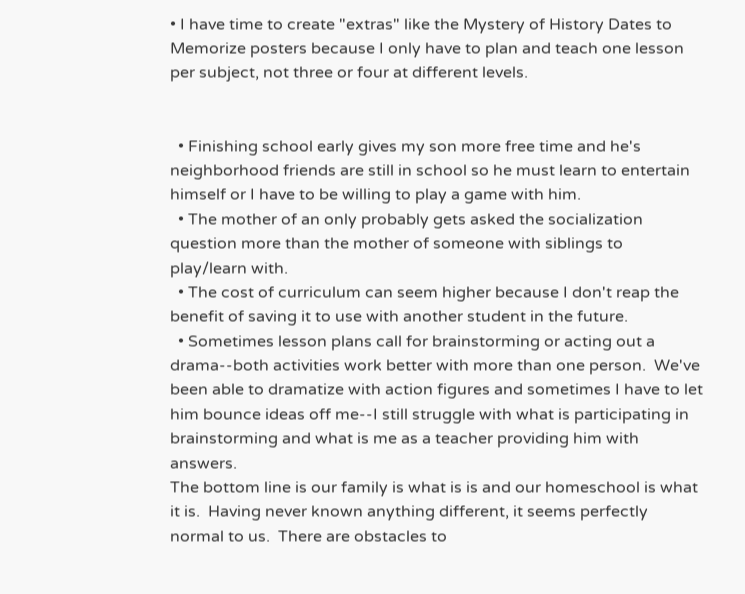• I have time to create "extras" like the Mystery of History Dates to Memorize posters because I only have to plan and teach one lesson per subject, not three or four at different levels.


  • Finishing school early gives my son more free time and he's neighborhood friends are still in school so he must learn to entertain himself or I have to be willing to play a game with him.
  • The mother of an only probably gets asked the socialization question more than the mother of someone with siblings to play/learn with.
  • The cost of curriculum can seem higher because I don't reap the benefit of saving it to use with another student in the future.
  • Sometimes lesson plans call for brainstorming or acting out a drama--both activities work better with more than one person.  We've been able to dramatize with action figures and sometimes I have to let him bounce ideas off me--I still struggle with what is participating in brainstorming and what is me as a teacher providing him with answers.
The bottom line is our family is what is is and our homeschool is what it is.  Having never known anything different, it seems perfectly normal to us.  There are obstacles to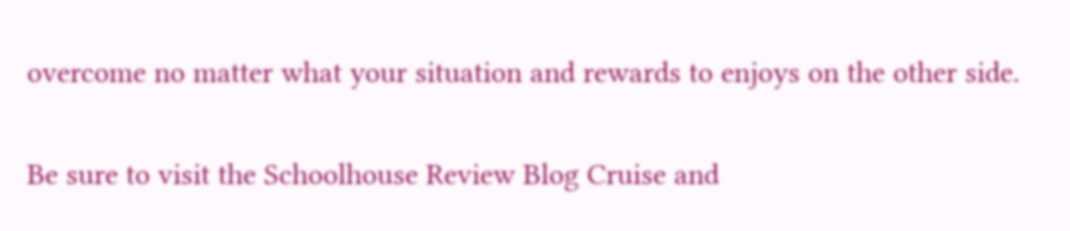overcome no matter what your situation and rewards to enjoys on the other side.

Be sure to visit the Schoolhouse Review Blog Cruise and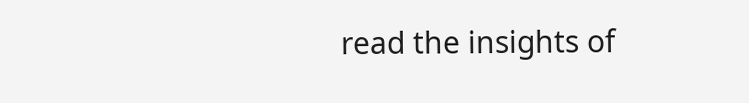read the insights of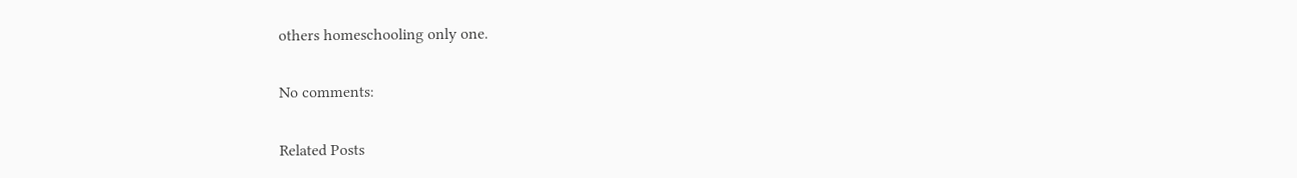others homeschooling only one.

No comments:

Related Posts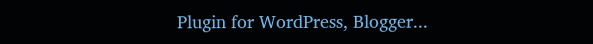Plugin for WordPress, Blogger...